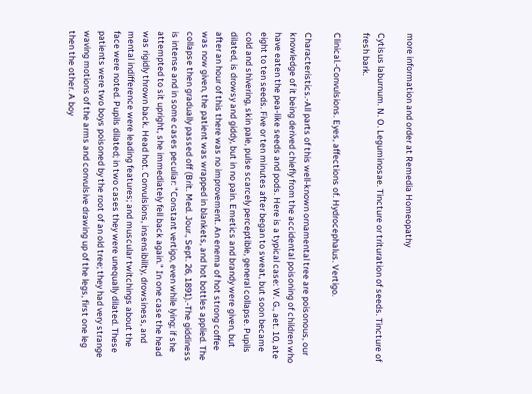more information and order at Remedia Homeopathy

Cytisus laburnum. N. O. Leguminosae. Tincture or trituration of seeds. Tincture of fresh bark.

Clinical.-Convulsions. Eyes, affections of. Hydrocephalus. Vertigo.

Characteristics.-All parts of this well-known ornamental tree are poisonous, our knowledge of it being derived chiefly from the accidental poisoning of children who have eaten the pea-like seeds and pods. Here is a typical case: W. G., aet. 10, ate eight to ten seeds. Five or ten minutes after began to sweat, but soon became cold and shivering, skin pale, pulse scarcely perceptible, general collapse. Pupils dilated, is drowsy and giddy, but in no pain. Emetics and brandy were given, but after an hour of this there was no improvement. An enema of hot strong coffee was now given, the patient was wrapped in blankets, and hot bottles applied. The collapse then gradually passed off (Brit. Med. Jour., Sept. 26, 1891).-The giddiness is intense and in some cases peculiar: "Constant vertigo, even while lying; if she attempted to sit upright, she immediately fell back again." In one case the head was rigidly thrown back. Head hot. Convulsions, insensibility, drowsiness, and mental indifference were leading features; and muscular twitchings about the face were noted. Pupils dilated; in two cases they were unequally dilated. These patients were two boys poisoned by the root of an old tree; they had very strange waving motions of the arms and convulsive drawing up of the legs, first one leg then the other. A boy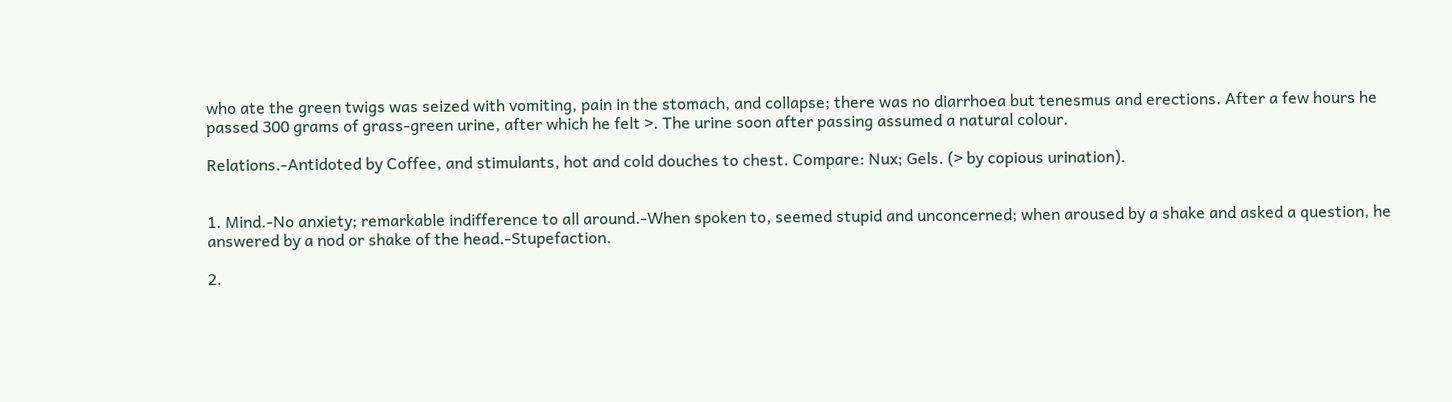who ate the green twigs was seized with vomiting, pain in the stomach, and collapse; there was no diarrhoea but tenesmus and erections. After a few hours he passed 300 grams of grass-green urine, after which he felt >. The urine soon after passing assumed a natural colour.

Relations.-Antidoted by Coffee, and stimulants, hot and cold douches to chest. Compare: Nux; Gels. (> by copious urination).


1. Mind.-No anxiety; remarkable indifference to all around.-When spoken to, seemed stupid and unconcerned; when aroused by a shake and asked a question, he answered by a nod or shake of the head.-Stupefaction.

2.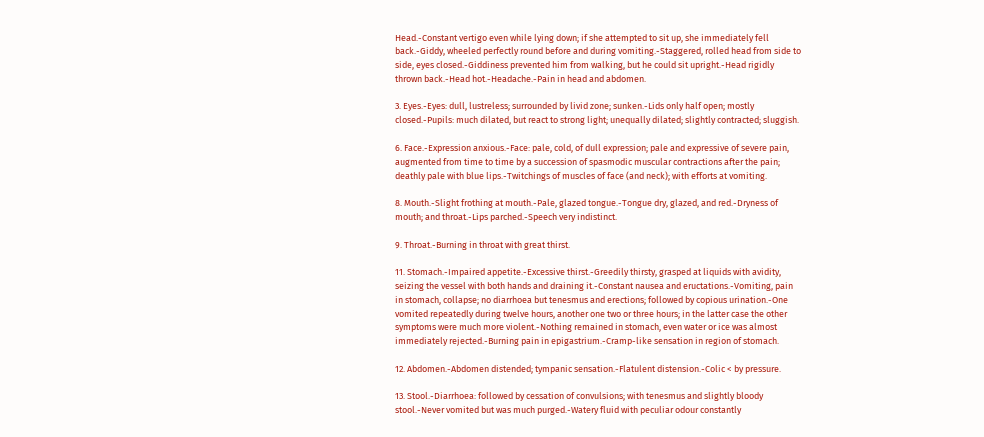Head.-Constant vertigo even while lying down; if she attempted to sit up, she immediately fell back.-Giddy, wheeled perfectly round before and during vomiting.-Staggered, rolled head from side to side, eyes closed.-Giddiness prevented him from walking, but he could sit upright.-Head rigidly thrown back.-Head hot.-Headache.-Pain in head and abdomen.

3. Eyes.-Eyes: dull, lustreless; surrounded by livid zone; sunken.-Lids only half open; mostly closed.-Pupils: much dilated, but react to strong light; unequally dilated; slightly contracted; sluggish.

6. Face.-Expression anxious.-Face: pale, cold, of dull expression; pale and expressive of severe pain, augmented from time to time by a succession of spasmodic muscular contractions after the pain; deathly pale with blue lips.-Twitchings of muscles of face (and neck); with efforts at vomiting.

8. Mouth.-Slight frothing at mouth.-Pale, glazed tongue.-Tongue dry, glazed, and red.-Dryness of mouth; and throat.-Lips parched.-Speech very indistinct.

9. Throat.-Burning in throat with great thirst.

11. Stomach.-Impaired appetite.-Excessive thirst.-Greedily thirsty, grasped at liquids with avidity, seizing the vessel with both hands and draining it.-Constant nausea and eructations.-Vomiting, pain in stomach, collapse; no diarrhoea but tenesmus and erections; followed by copious urination.-One vomited repeatedly during twelve hours, another one two or three hours; in the latter case the other symptoms were much more violent.-Nothing remained in stomach, even water or ice was almost immediately rejected.-Burning pain in epigastrium.-Cramp-like sensation in region of stomach.

12. Abdomen.-Abdomen distended; tympanic sensation.-Flatulent distension.-Colic < by pressure.

13. Stool.-Diarrhoea: followed by cessation of convulsions; with tenesmus and slightly bloody stool.-Never vomited but was much purged.-Watery fluid with peculiar odour constantly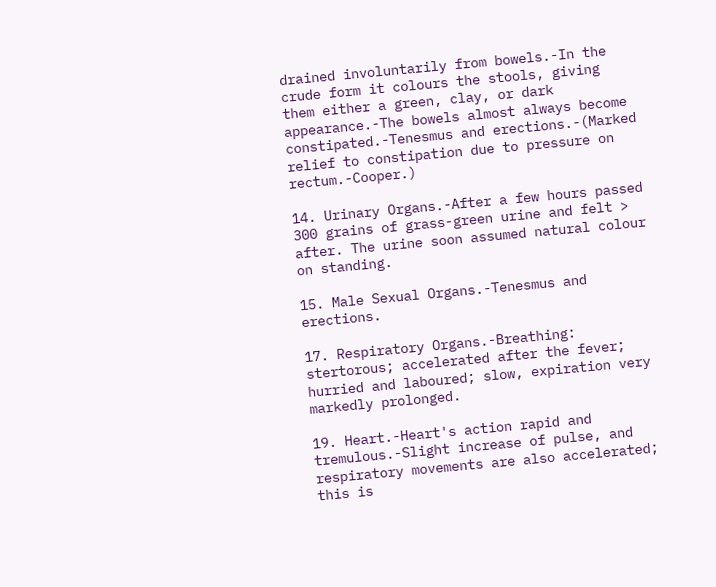drained involuntarily from bowels.-In the crude form it colours the stools, giving them either a green, clay, or dark appearance.-The bowels almost always become constipated.-Tenesmus and erections.-(Marked relief to constipation due to pressure on rectum.-Cooper.)

14. Urinary Organs.-After a few hours passed 300 grains of grass-green urine and felt > after. The urine soon assumed natural colour on standing.

15. Male Sexual Organs.-Tenesmus and erections.

17. Respiratory Organs.-Breathing: stertorous; accelerated after the fever; hurried and laboured; slow, expiration very markedly prolonged.

19. Heart.-Heart's action rapid and tremulous.-Slight increase of pulse, and respiratory movements are also accelerated; this is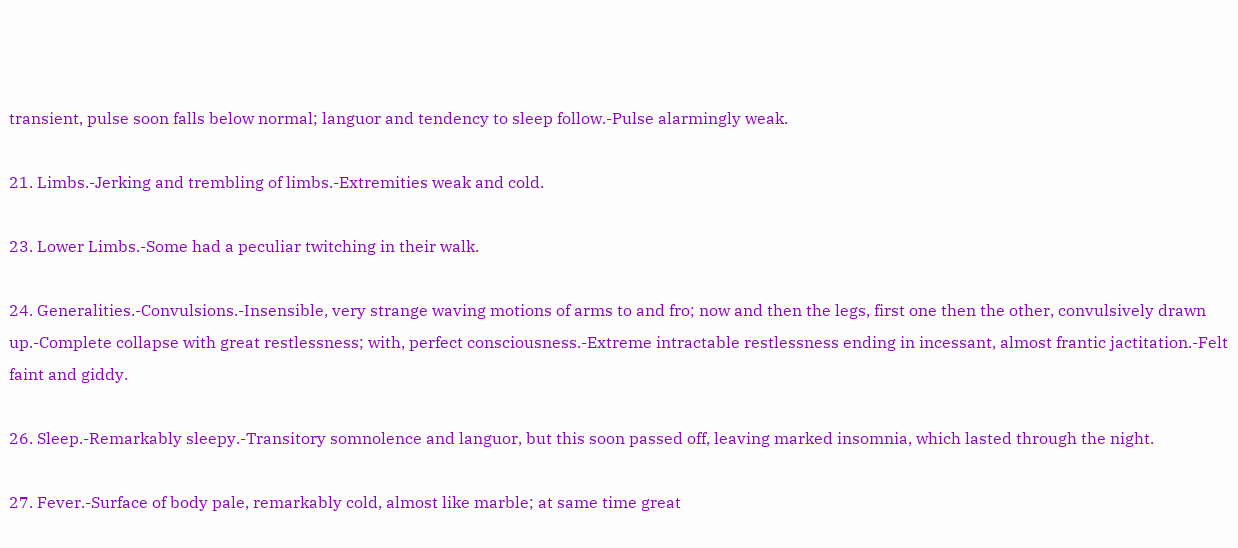transient, pulse soon falls below normal; languor and tendency to sleep follow.-Pulse alarmingly weak.

21. Limbs.-Jerking and trembling of limbs.-Extremities weak and cold.

23. Lower Limbs.-Some had a peculiar twitching in their walk.

24. Generalities.-Convulsions.-Insensible, very strange waving motions of arms to and fro; now and then the legs, first one then the other, convulsively drawn up.-Complete collapse with great restlessness; with, perfect consciousness.-Extreme intractable restlessness ending in incessant, almost frantic jactitation.-Felt faint and giddy.

26. Sleep.-Remarkably sleepy.-Transitory somnolence and languor, but this soon passed off, leaving marked insomnia, which lasted through the night.

27. Fever.-Surface of body pale, remarkably cold, almost like marble; at same time great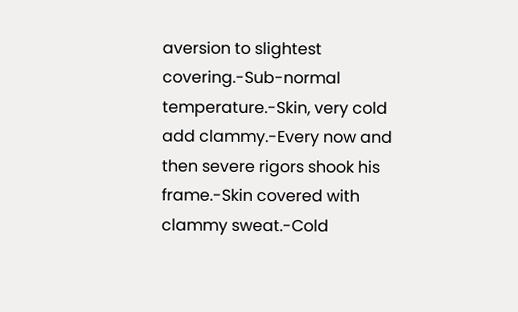aversion to slightest covering.-Sub-normal temperature.-Skin, very cold add clammy.-Every now and then severe rigors shook his frame.-Skin covered with clammy sweat.-Cold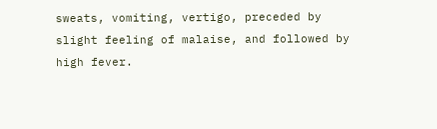sweats, vomiting, vertigo, preceded by slight feeling of malaise, and followed by high fever.